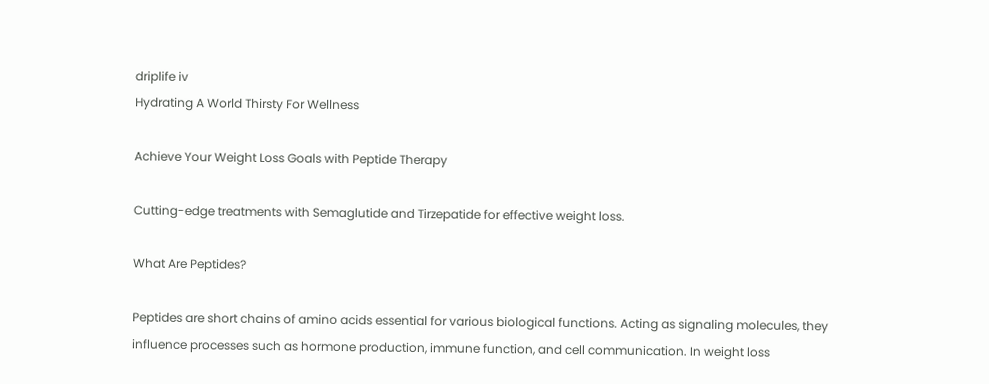driplife iv
Hydrating A World Thirsty For Wellness

Achieve Your Weight Loss Goals with Peptide Therapy

Cutting-edge treatments with Semaglutide and Tirzepatide for effective weight loss.

What Are Peptides?

Peptides are short chains of amino acids essential for various biological functions. Acting as signaling molecules, they influence processes such as hormone production, immune function, and cell communication. In weight loss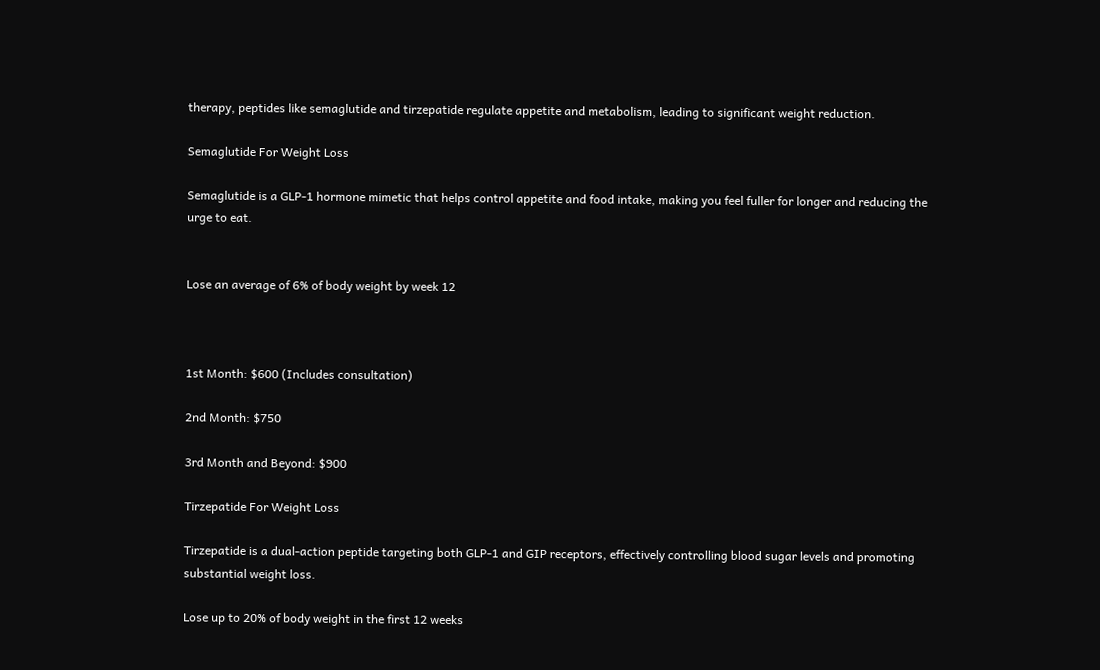therapy, peptides like semaglutide and tirzepatide regulate appetite and metabolism, leading to significant weight reduction.

Semaglutide For Weight Loss

Semaglutide is a GLP-1 hormone mimetic that helps control appetite and food intake, making you feel fuller for longer and reducing the urge to eat.


Lose an average of 6% of body weight by week 12



1st Month: $600 (Includes consultation)

2nd Month: $750

3rd Month and Beyond: $900

Tirzepatide For Weight Loss

Tirzepatide is a dual-action peptide targeting both GLP-1 and GIP receptors, effectively controlling blood sugar levels and promoting substantial weight loss.

Lose up to 20% of body weight in the first 12 weeks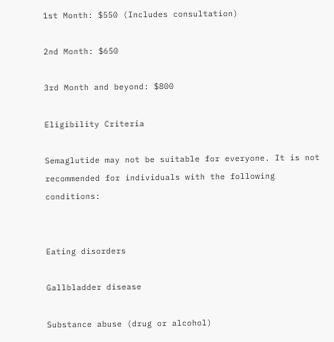1st Month: $550 (Includes consultation)

2nd Month: $650

3rd Month and beyond: $800

Eligibility Criteria

Semaglutide may not be suitable for everyone. It is not recommended for individuals with the following conditions:


Eating disorders

Gallbladder disease

Substance abuse (drug or alcohol)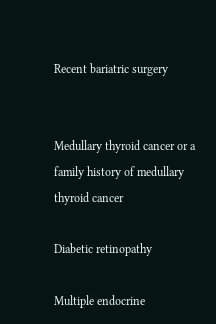Recent bariatric surgery


Medullary thyroid cancer or a family history of medullary thyroid cancer

Diabetic retinopathy

Multiple endocrine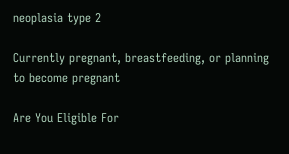neoplasia type 2

Currently pregnant, breastfeeding, or planning to become pregnant

Are You Eligible For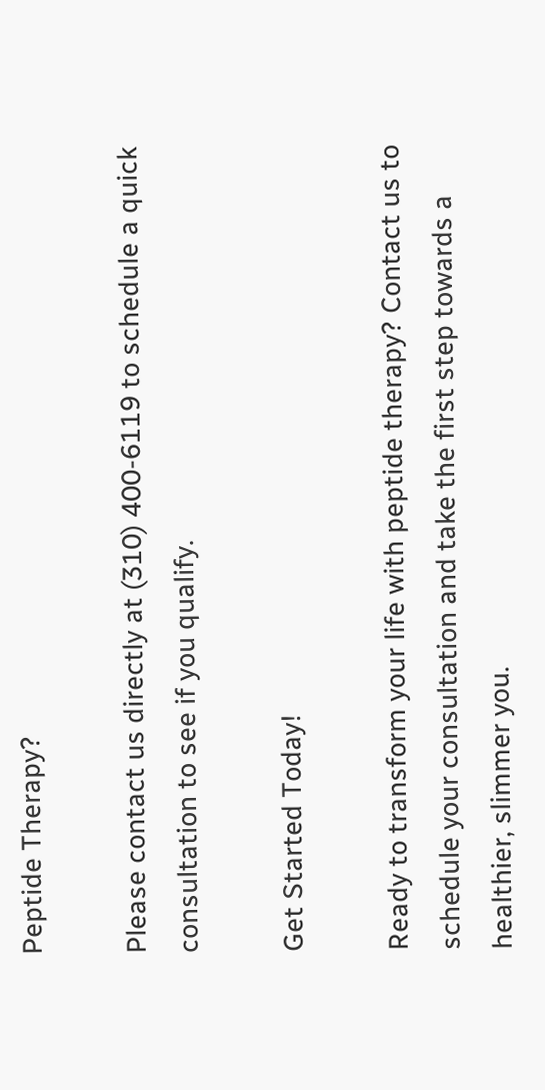Peptide Therapy?

Please contact us directly at (310) 400-6119 to schedule a quick consultation to see if you qualify.

Get Started Today!

Ready to transform your life with peptide therapy? Contact us to schedule your consultation and take the first step towards a healthier, slimmer you.